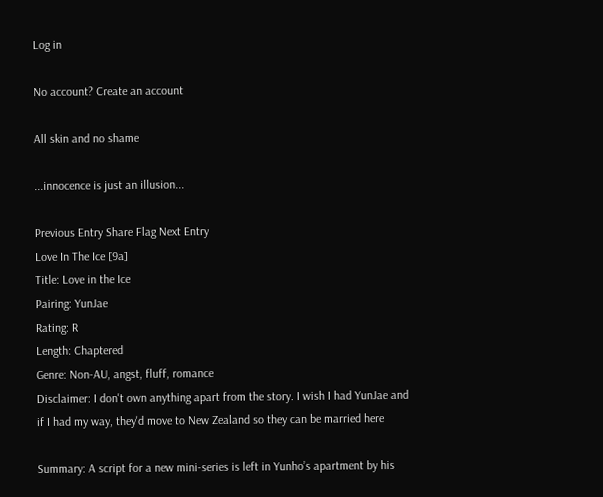Log in

No account? Create an account

All skin and no shame

...innocence is just an illusion...

Previous Entry Share Flag Next Entry
Love In The Ice [9a]
Title: Love in the Ice
Pairing: YunJae
Rating: R
Length: Chaptered
Genre: Non-AU, angst, fluff, romance
Disclaimer: I don't own anything apart from the story. I wish I had YunJae and if I had my way, they'd move to New Zealand so they can be married here

Summary: A script for a new mini-series is left in Yunho’s apartment by his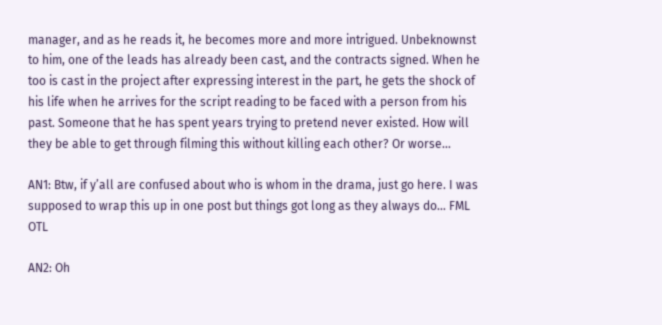manager, and as he reads it, he becomes more and more intrigued. Unbeknownst to him, one of the leads has already been cast, and the contracts signed. When he too is cast in the project after expressing interest in the part, he gets the shock of his life when he arrives for the script reading to be faced with a person from his past. Someone that he has spent years trying to pretend never existed. How will they be able to get through filming this without killing each other? Or worse…

AN1: Btw, if y’all are confused about who is whom in the drama, just go here. I was supposed to wrap this up in one post but things got long as they always do… FML OTL

AN2: Oh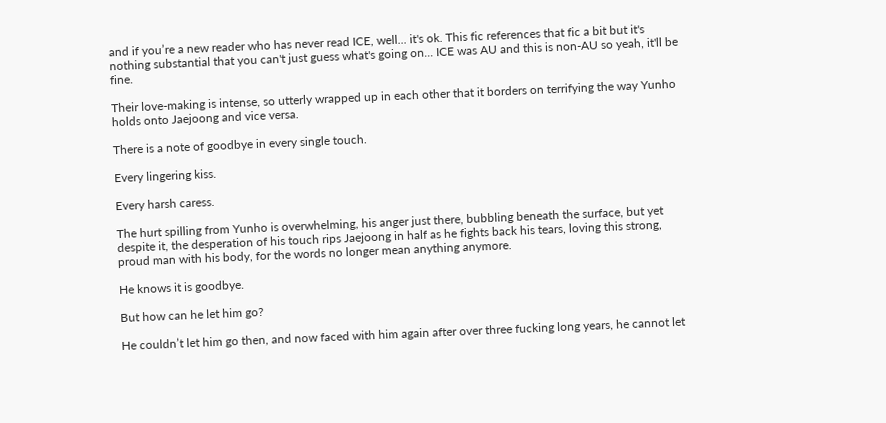and if you’re a new reader who has never read ICE, well... it's ok. This fic references that fic a bit but it's nothing substantial that you can't just guess what's going on... ICE was AU and this is non-AU so yeah, it'll be fine.

Their love-making is intense, so utterly wrapped up in each other that it borders on terrifying the way Yunho holds onto Jaejoong and vice versa.

There is a note of goodbye in every single touch.

Every lingering kiss.

Every harsh caress.

The hurt spilling from Yunho is overwhelming, his anger just there, bubbling beneath the surface, but yet despite it, the desperation of his touch rips Jaejoong in half as he fights back his tears, loving this strong, proud man with his body, for the words no longer mean anything anymore.

He knows it is goodbye.

But how can he let him go?

He couldn’t let him go then, and now faced with him again after over three fucking long years, he cannot let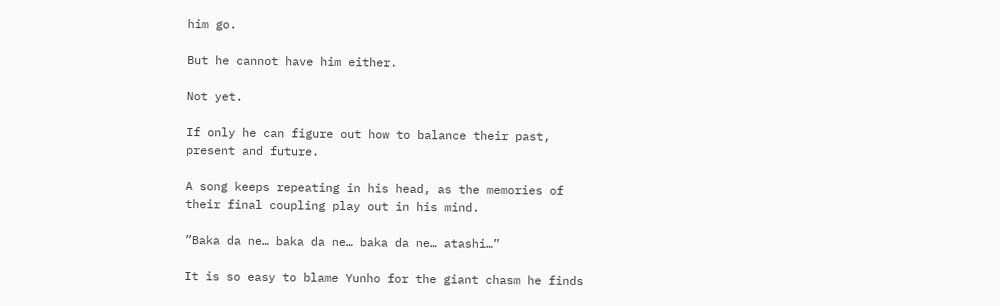him go.

But he cannot have him either.

Not yet.

If only he can figure out how to balance their past, present and future.

A song keeps repeating in his head, as the memories of their final coupling play out in his mind.

”Baka da ne… baka da ne… baka da ne… atashi…”

It is so easy to blame Yunho for the giant chasm he finds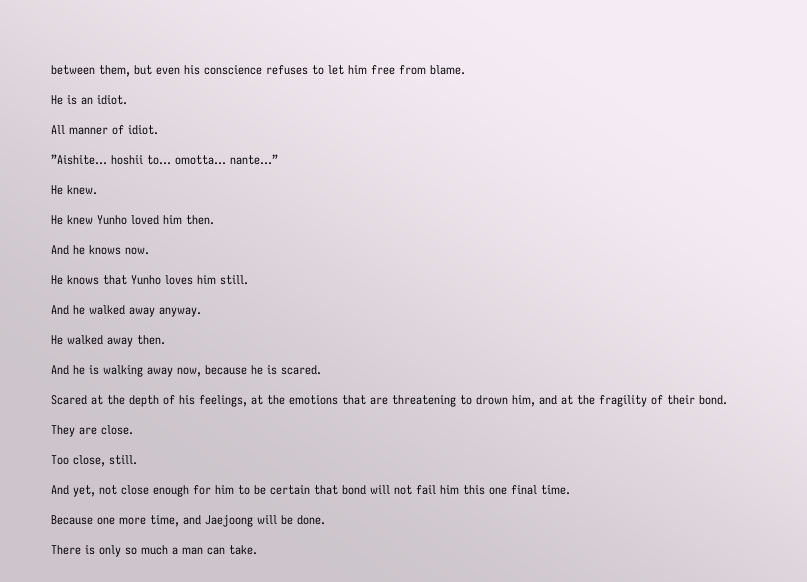between them, but even his conscience refuses to let him free from blame.

He is an idiot.

All manner of idiot.

”Aishite… hoshii to… omotta… nante…”

He knew.

He knew Yunho loved him then.

And he knows now.

He knows that Yunho loves him still.

And he walked away anyway.

He walked away then.

And he is walking away now, because he is scared.

Scared at the depth of his feelings, at the emotions that are threatening to drown him, and at the fragility of their bond.

They are close.

Too close, still.

And yet, not close enough for him to be certain that bond will not fail him this one final time.

Because one more time, and Jaejoong will be done.

There is only so much a man can take.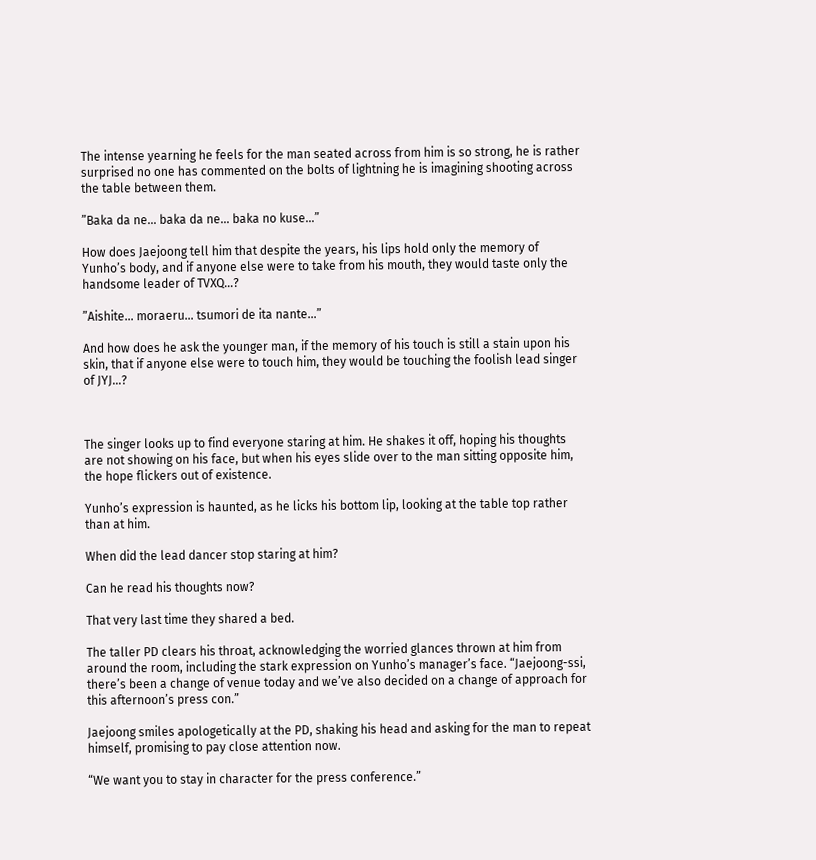The intense yearning he feels for the man seated across from him is so strong, he is rather surprised no one has commented on the bolts of lightning he is imagining shooting across the table between them.

”Baka da ne… baka da ne… baka no kuse…”

How does Jaejoong tell him that despite the years, his lips hold only the memory of Yunho’s body, and if anyone else were to take from his mouth, they would taste only the handsome leader of TVXQ…?

”Aishite… moraeru… tsumori de ita nante…”

And how does he ask the younger man, if the memory of his touch is still a stain upon his skin, that if anyone else were to touch him, they would be touching the foolish lead singer of JYJ…?



The singer looks up to find everyone staring at him. He shakes it off, hoping his thoughts are not showing on his face, but when his eyes slide over to the man sitting opposite him, the hope flickers out of existence.

Yunho’s expression is haunted, as he licks his bottom lip, looking at the table top rather than at him.

When did the lead dancer stop staring at him?

Can he read his thoughts now?

That very last time they shared a bed.

The taller PD clears his throat, acknowledging the worried glances thrown at him from around the room, including the stark expression on Yunho’s manager’s face. “Jaejoong-ssi, there’s been a change of venue today and we’ve also decided on a change of approach for this afternoon’s press con.”

Jaejoong smiles apologetically at the PD, shaking his head and asking for the man to repeat himself, promising to pay close attention now.

“We want you to stay in character for the press conference.”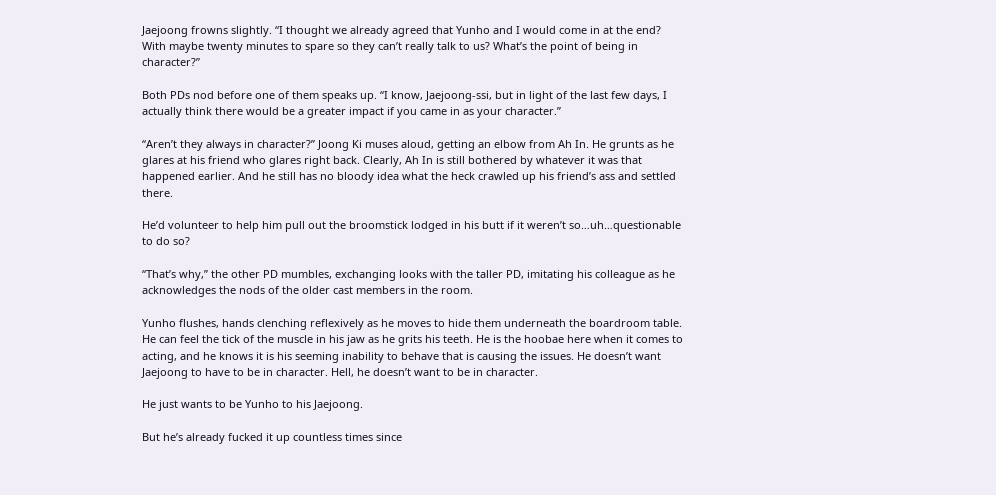Jaejoong frowns slightly. “I thought we already agreed that Yunho and I would come in at the end? With maybe twenty minutes to spare so they can’t really talk to us? What’s the point of being in character?”

Both PDs nod before one of them speaks up. “I know, Jaejoong-ssi, but in light of the last few days, I actually think there would be a greater impact if you came in as your character.”

“Aren’t they always in character?” Joong Ki muses aloud, getting an elbow from Ah In. He grunts as he glares at his friend who glares right back. Clearly, Ah In is still bothered by whatever it was that happened earlier. And he still has no bloody idea what the heck crawled up his friend’s ass and settled there.

He’d volunteer to help him pull out the broomstick lodged in his butt if it weren’t so…uh…questionable to do so?

“That’s why,” the other PD mumbles, exchanging looks with the taller PD, imitating his colleague as he acknowledges the nods of the older cast members in the room.

Yunho flushes, hands clenching reflexively as he moves to hide them underneath the boardroom table. He can feel the tick of the muscle in his jaw as he grits his teeth. He is the hoobae here when it comes to acting, and he knows it is his seeming inability to behave that is causing the issues. He doesn’t want Jaejoong to have to be in character. Hell, he doesn’t want to be in character.

He just wants to be Yunho to his Jaejoong.

But he’s already fucked it up countless times since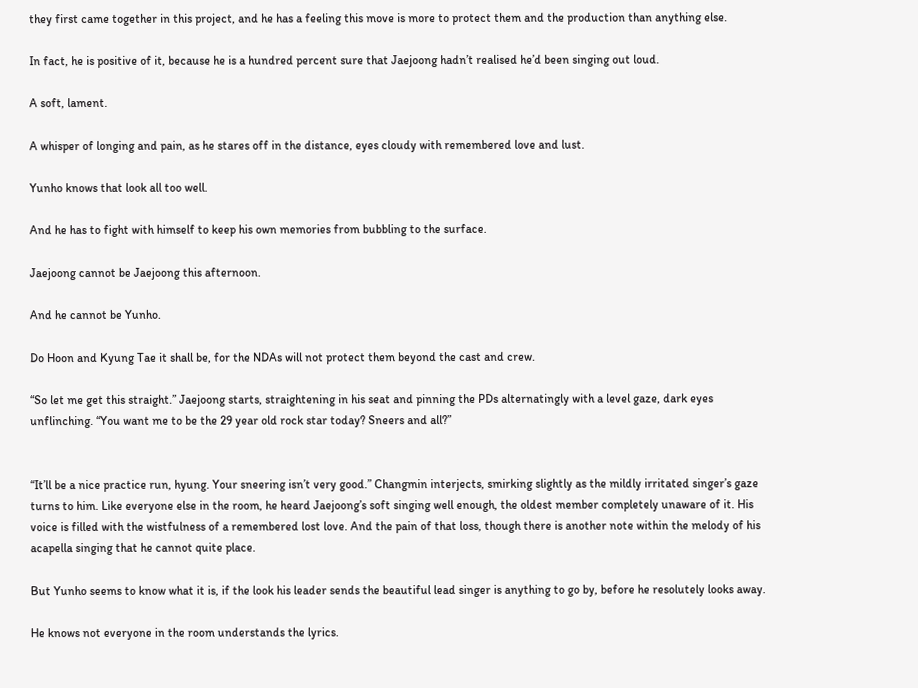they first came together in this project, and he has a feeling this move is more to protect them and the production than anything else.

In fact, he is positive of it, because he is a hundred percent sure that Jaejoong hadn’t realised he’d been singing out loud.

A soft, lament.

A whisper of longing and pain, as he stares off in the distance, eyes cloudy with remembered love and lust.

Yunho knows that look all too well.

And he has to fight with himself to keep his own memories from bubbling to the surface.

Jaejoong cannot be Jaejoong this afternoon.

And he cannot be Yunho.

Do Hoon and Kyung Tae it shall be, for the NDAs will not protect them beyond the cast and crew.

“So let me get this straight.” Jaejoong starts, straightening in his seat and pinning the PDs alternatingly with a level gaze, dark eyes unflinching. “You want me to be the 29 year old rock star today? Sneers and all?”


“It’ll be a nice practice run, hyung. Your sneering isn’t very good.” Changmin interjects, smirking slightly as the mildly irritated singer’s gaze turns to him. Like everyone else in the room, he heard Jaejoong’s soft singing well enough, the oldest member completely unaware of it. His voice is filled with the wistfulness of a remembered lost love. And the pain of that loss, though there is another note within the melody of his acapella singing that he cannot quite place.

But Yunho seems to know what it is, if the look his leader sends the beautiful lead singer is anything to go by, before he resolutely looks away.

He knows not everyone in the room understands the lyrics.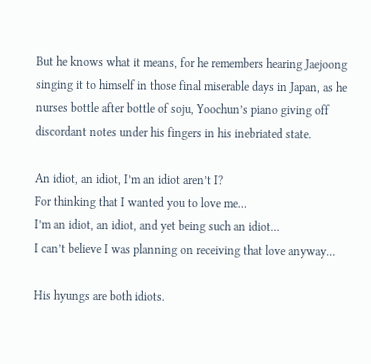But he knows what it means, for he remembers hearing Jaejoong singing it to himself in those final miserable days in Japan, as he nurses bottle after bottle of soju, Yoochun’s piano giving off discordant notes under his fingers in his inebriated state.

An idiot, an idiot, I’m an idiot aren’t I?
For thinking that I wanted you to love me…
I’m an idiot, an idiot, and yet being such an idiot…
I can’t believe I was planning on receiving that love anyway…

His hyungs are both idiots.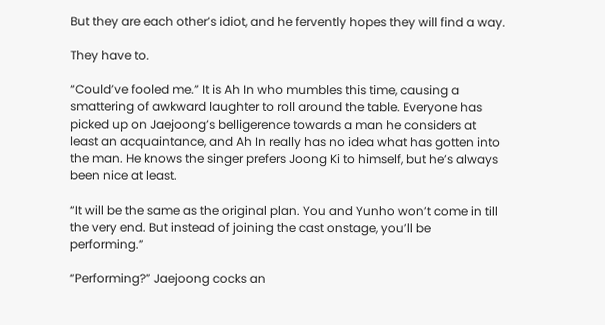But they are each other’s idiot, and he fervently hopes they will find a way.

They have to.

“Could’ve fooled me.” It is Ah In who mumbles this time, causing a smattering of awkward laughter to roll around the table. Everyone has picked up on Jaejoong’s belligerence towards a man he considers at least an acquaintance, and Ah In really has no idea what has gotten into the man. He knows the singer prefers Joong Ki to himself, but he’s always been nice at least.

“It will be the same as the original plan. You and Yunho won’t come in till the very end. But instead of joining the cast onstage, you’ll be performing.”

“Performing?” Jaejoong cocks an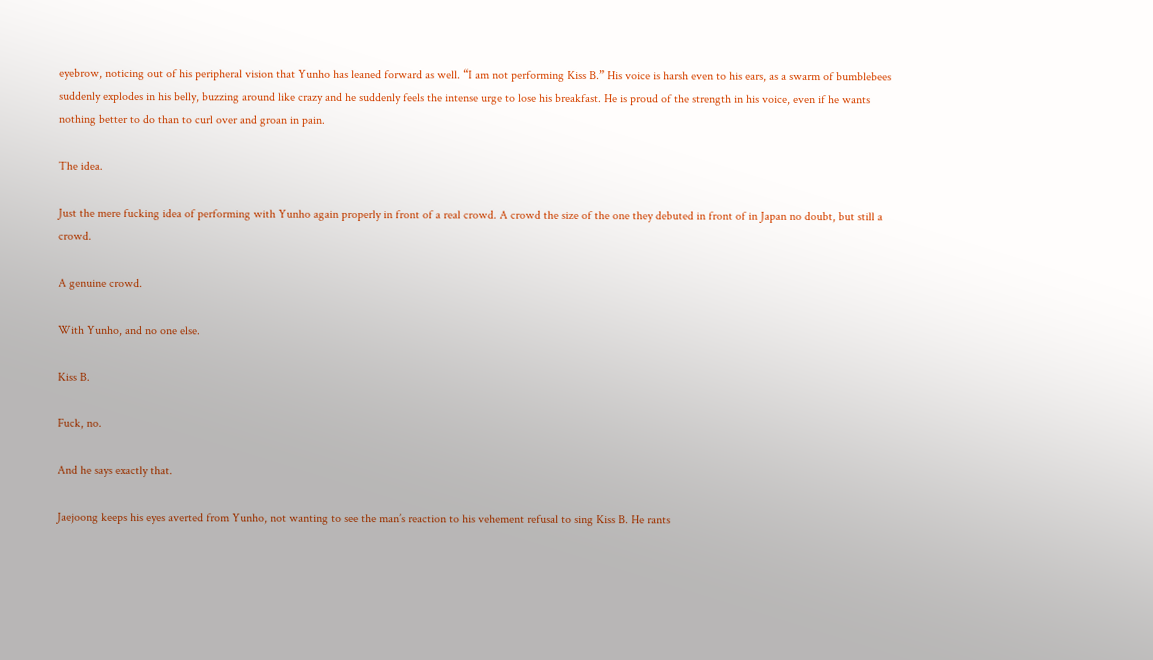eyebrow, noticing out of his peripheral vision that Yunho has leaned forward as well. “I am not performing Kiss B.” His voice is harsh even to his ears, as a swarm of bumblebees suddenly explodes in his belly, buzzing around like crazy and he suddenly feels the intense urge to lose his breakfast. He is proud of the strength in his voice, even if he wants nothing better to do than to curl over and groan in pain.

The idea.

Just the mere fucking idea of performing with Yunho again properly in front of a real crowd. A crowd the size of the one they debuted in front of in Japan no doubt, but still a crowd.

A genuine crowd.

With Yunho, and no one else.

Kiss B.

Fuck, no.

And he says exactly that.

Jaejoong keeps his eyes averted from Yunho, not wanting to see the man’s reaction to his vehement refusal to sing Kiss B. He rants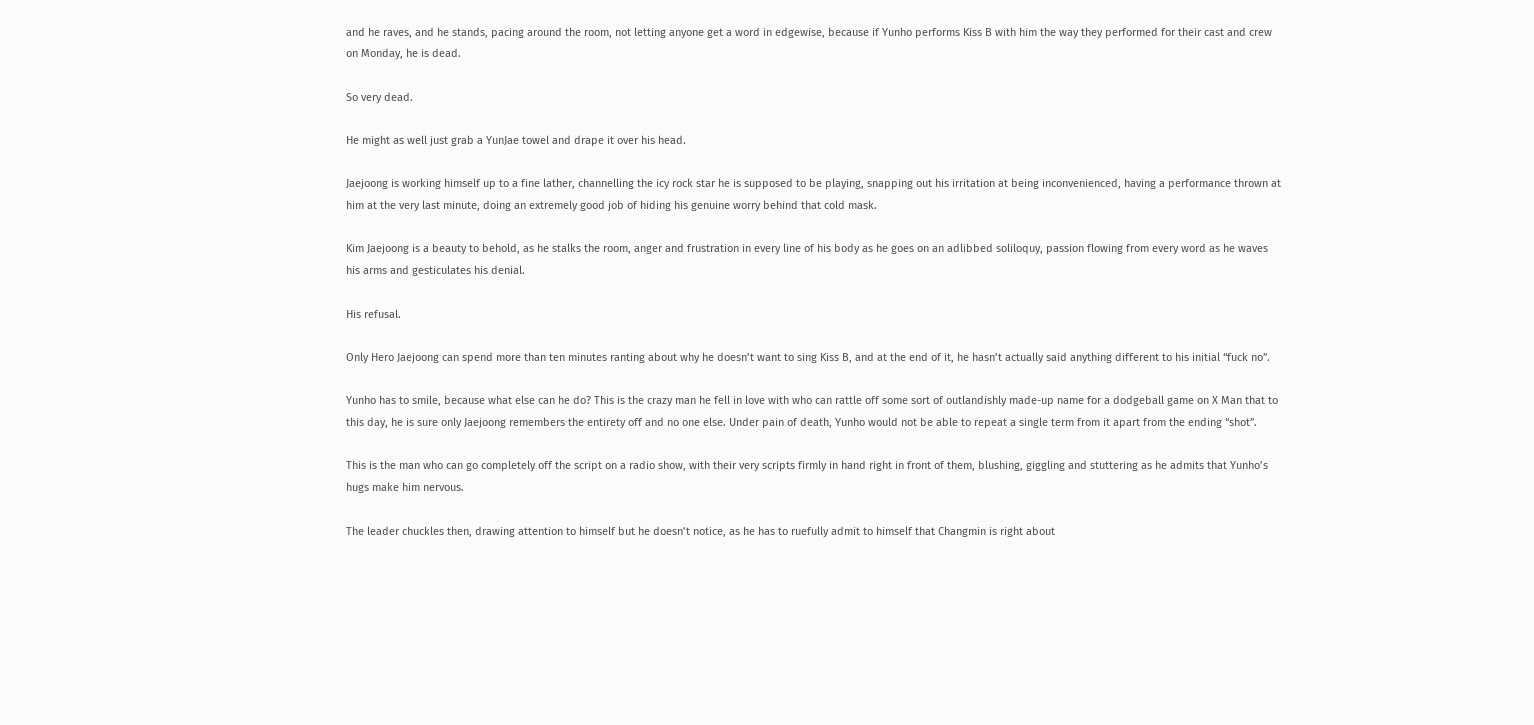and he raves, and he stands, pacing around the room, not letting anyone get a word in edgewise, because if Yunho performs Kiss B with him the way they performed for their cast and crew on Monday, he is dead.

So very dead.

He might as well just grab a YunJae towel and drape it over his head.

Jaejoong is working himself up to a fine lather, channelling the icy rock star he is supposed to be playing, snapping out his irritation at being inconvenienced, having a performance thrown at him at the very last minute, doing an extremely good job of hiding his genuine worry behind that cold mask.

Kim Jaejoong is a beauty to behold, as he stalks the room, anger and frustration in every line of his body as he goes on an adlibbed soliloquy, passion flowing from every word as he waves his arms and gesticulates his denial.

His refusal.

Only Hero Jaejoong can spend more than ten minutes ranting about why he doesn’t want to sing Kiss B, and at the end of it, he hasn’t actually said anything different to his initial “fuck no”.

Yunho has to smile, because what else can he do? This is the crazy man he fell in love with who can rattle off some sort of outlandishly made-up name for a dodgeball game on X Man that to this day, he is sure only Jaejoong remembers the entirety off and no one else. Under pain of death, Yunho would not be able to repeat a single term from it apart from the ending “shot”.

This is the man who can go completely off the script on a radio show, with their very scripts firmly in hand right in front of them, blushing, giggling and stuttering as he admits that Yunho’s hugs make him nervous.

The leader chuckles then, drawing attention to himself but he doesn’t notice, as he has to ruefully admit to himself that Changmin is right about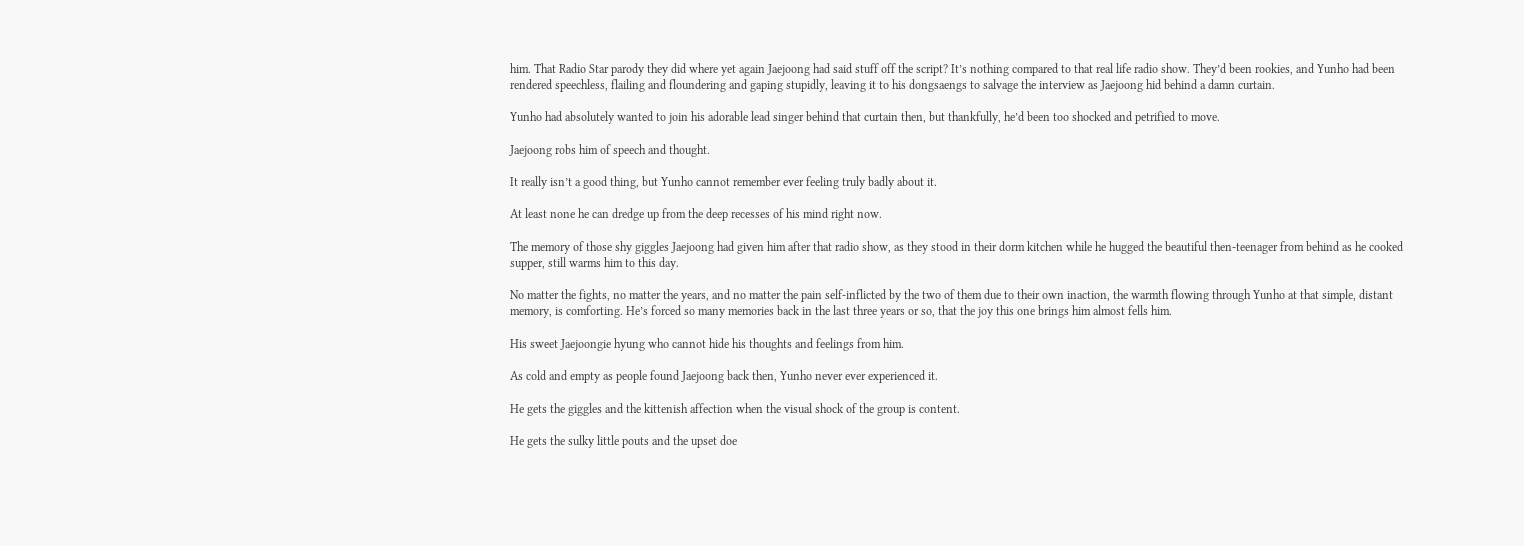him. That Radio Star parody they did where yet again Jaejoong had said stuff off the script? It’s nothing compared to that real life radio show. They’d been rookies, and Yunho had been rendered speechless, flailing and floundering and gaping stupidly, leaving it to his dongsaengs to salvage the interview as Jaejoong hid behind a damn curtain.

Yunho had absolutely wanted to join his adorable lead singer behind that curtain then, but thankfully, he’d been too shocked and petrified to move.

Jaejoong robs him of speech and thought.

It really isn’t a good thing, but Yunho cannot remember ever feeling truly badly about it.

At least none he can dredge up from the deep recesses of his mind right now.

The memory of those shy giggles Jaejoong had given him after that radio show, as they stood in their dorm kitchen while he hugged the beautiful then-teenager from behind as he cooked supper, still warms him to this day.

No matter the fights, no matter the years, and no matter the pain self-inflicted by the two of them due to their own inaction, the warmth flowing through Yunho at that simple, distant memory, is comforting. He’s forced so many memories back in the last three years or so, that the joy this one brings him almost fells him.

His sweet Jaejoongie hyung who cannot hide his thoughts and feelings from him.

As cold and empty as people found Jaejoong back then, Yunho never ever experienced it.

He gets the giggles and the kittenish affection when the visual shock of the group is content.

He gets the sulky little pouts and the upset doe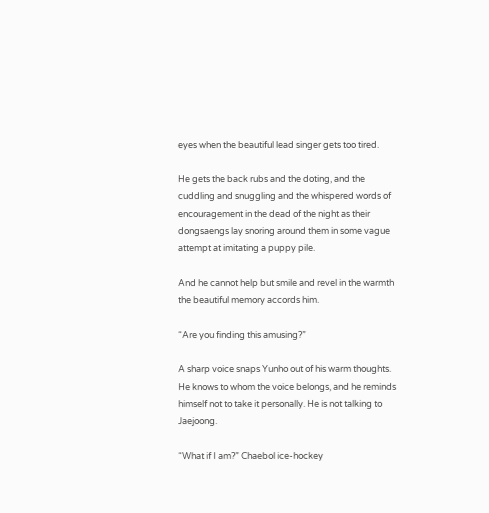eyes when the beautiful lead singer gets too tired.

He gets the back rubs and the doting, and the cuddling and snuggling and the whispered words of encouragement in the dead of the night as their dongsaengs lay snoring around them in some vague attempt at imitating a puppy pile.

And he cannot help but smile and revel in the warmth the beautiful memory accords him.

“Are you finding this amusing?”

A sharp voice snaps Yunho out of his warm thoughts. He knows to whom the voice belongs, and he reminds himself not to take it personally. He is not talking to Jaejoong.

“What if I am?” Chaebol ice-hockey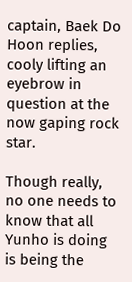captain, Baek Do Hoon replies, cooly lifting an eyebrow in question at the now gaping rock star.

Though really, no one needs to know that all Yunho is doing is being the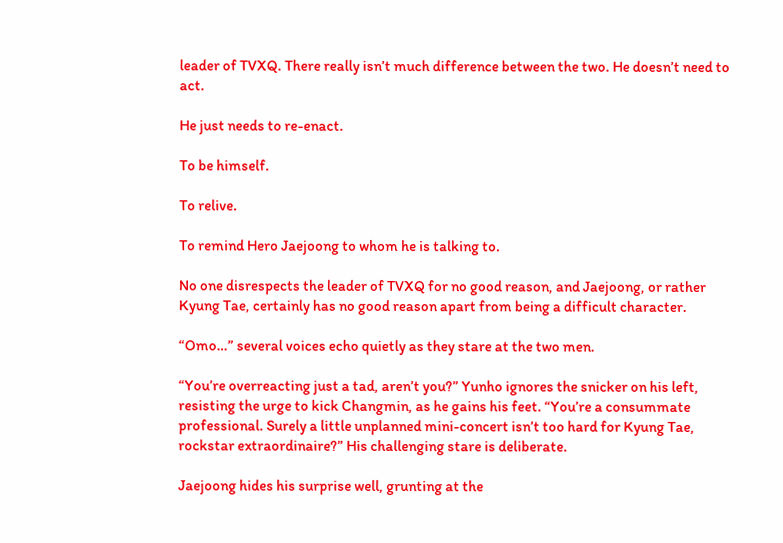leader of TVXQ. There really isn’t much difference between the two. He doesn’t need to act.

He just needs to re-enact.

To be himself.

To relive.

To remind Hero Jaejoong to whom he is talking to.

No one disrespects the leader of TVXQ for no good reason, and Jaejoong, or rather Kyung Tae, certainly has no good reason apart from being a difficult character.

“Omo…” several voices echo quietly as they stare at the two men.

“You’re overreacting just a tad, aren’t you?” Yunho ignores the snicker on his left, resisting the urge to kick Changmin, as he gains his feet. “You’re a consummate professional. Surely a little unplanned mini-concert isn’t too hard for Kyung Tae, rockstar extraordinaire?” His challenging stare is deliberate.

Jaejoong hides his surprise well, grunting at the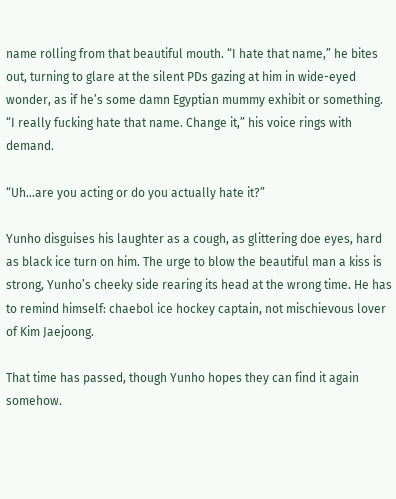name rolling from that beautiful mouth. “I hate that name,” he bites out, turning to glare at the silent PDs gazing at him in wide-eyed wonder, as if he’s some damn Egyptian mummy exhibit or something. “I really fucking hate that name. Change it,” his voice rings with demand.

“Uh…are you acting or do you actually hate it?”

Yunho disguises his laughter as a cough, as glittering doe eyes, hard as black ice turn on him. The urge to blow the beautiful man a kiss is strong, Yunho’s cheeky side rearing its head at the wrong time. He has to remind himself: chaebol ice hockey captain, not mischievous lover of Kim Jaejoong.

That time has passed, though Yunho hopes they can find it again somehow.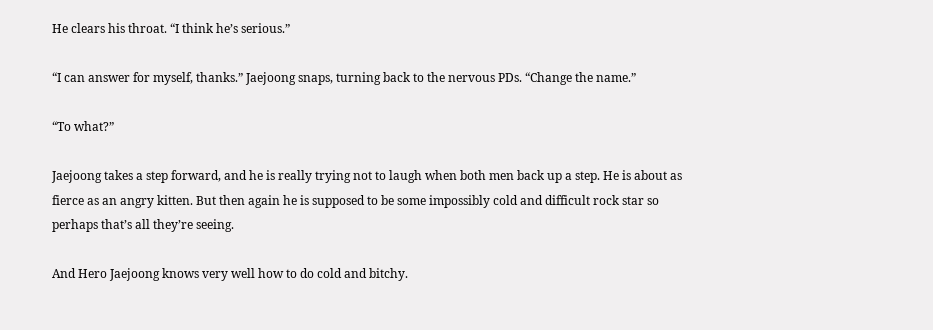He clears his throat. “I think he’s serious.”

“I can answer for myself, thanks.” Jaejoong snaps, turning back to the nervous PDs. “Change the name.”

“To what?”

Jaejoong takes a step forward, and he is really trying not to laugh when both men back up a step. He is about as fierce as an angry kitten. But then again he is supposed to be some impossibly cold and difficult rock star so perhaps that’s all they’re seeing.

And Hero Jaejoong knows very well how to do cold and bitchy.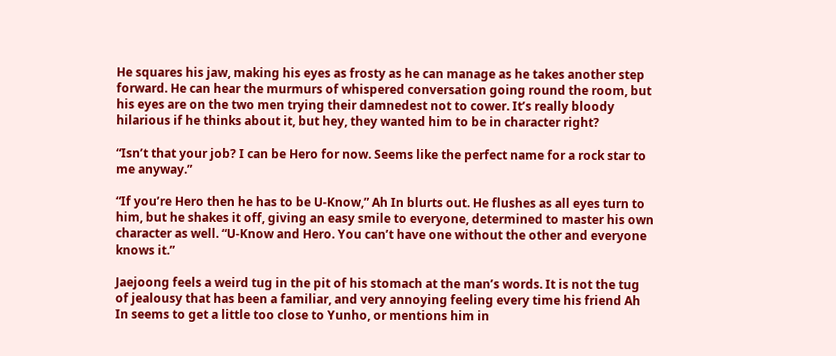He squares his jaw, making his eyes as frosty as he can manage as he takes another step forward. He can hear the murmurs of whispered conversation going round the room, but his eyes are on the two men trying their damnedest not to cower. It’s really bloody hilarious if he thinks about it, but hey, they wanted him to be in character right?

“Isn’t that your job? I can be Hero for now. Seems like the perfect name for a rock star to me anyway.”

“If you’re Hero then he has to be U-Know,” Ah In blurts out. He flushes as all eyes turn to him, but he shakes it off, giving an easy smile to everyone, determined to master his own character as well. “U-Know and Hero. You can’t have one without the other and everyone knows it.”

Jaejoong feels a weird tug in the pit of his stomach at the man’s words. It is not the tug of jealousy that has been a familiar, and very annoying feeling every time his friend Ah In seems to get a little too close to Yunho, or mentions him in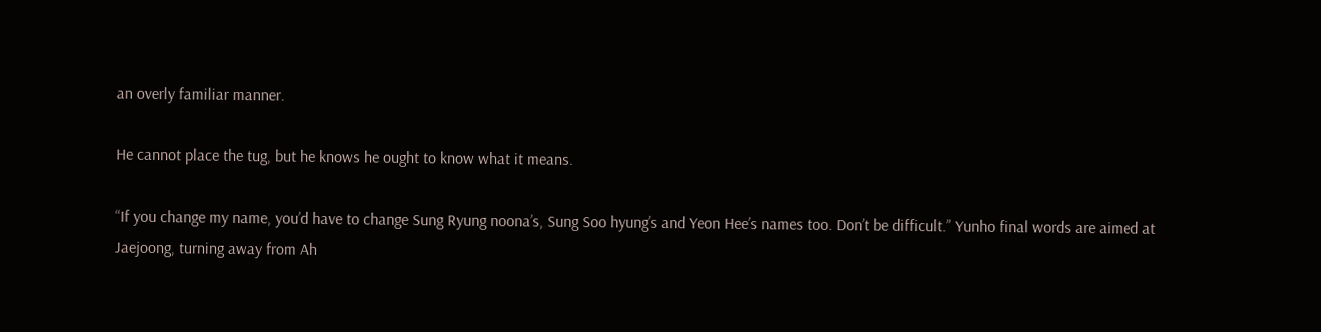an overly familiar manner.

He cannot place the tug, but he knows he ought to know what it means.

“If you change my name, you’d have to change Sung Ryung noona’s, Sung Soo hyung’s and Yeon Hee’s names too. Don’t be difficult.” Yunho final words are aimed at Jaejoong, turning away from Ah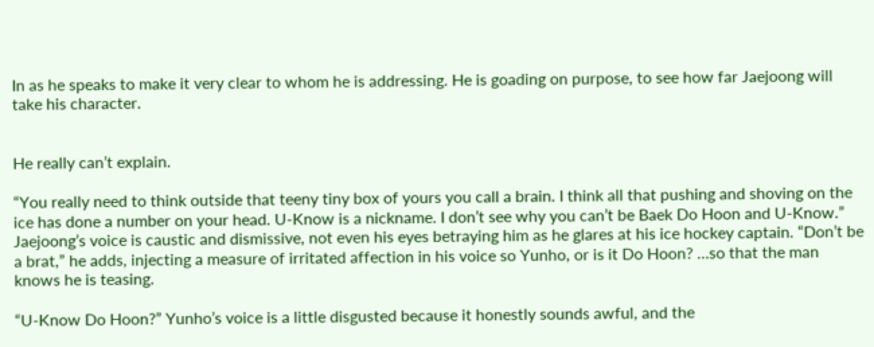In as he speaks to make it very clear to whom he is addressing. He is goading on purpose, to see how far Jaejoong will take his character.


He really can’t explain.

“You really need to think outside that teeny tiny box of yours you call a brain. I think all that pushing and shoving on the ice has done a number on your head. U-Know is a nickname. I don’t see why you can’t be Baek Do Hoon and U-Know.” Jaejoong’s voice is caustic and dismissive, not even his eyes betraying him as he glares at his ice hockey captain. “Don’t be a brat,” he adds, injecting a measure of irritated affection in his voice so Yunho, or is it Do Hoon? …so that the man knows he is teasing.

“U-Know Do Hoon?” Yunho’s voice is a little disgusted because it honestly sounds awful, and the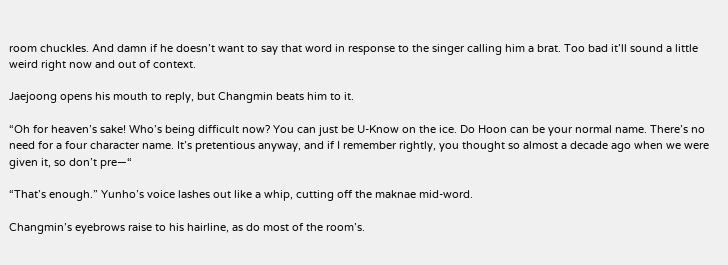room chuckles. And damn if he doesn’t want to say that word in response to the singer calling him a brat. Too bad it’ll sound a little weird right now and out of context.

Jaejoong opens his mouth to reply, but Changmin beats him to it.

“Oh for heaven’s sake! Who’s being difficult now? You can just be U-Know on the ice. Do Hoon can be your normal name. There’s no need for a four character name. It’s pretentious anyway, and if I remember rightly, you thought so almost a decade ago when we were given it, so don’t pre—“

“That’s enough.” Yunho’s voice lashes out like a whip, cutting off the maknae mid-word.

Changmin’s eyebrows raise to his hairline, as do most of the room’s.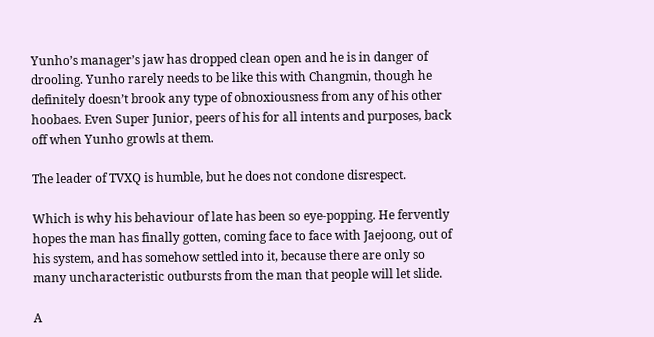Yunho’s manager’s jaw has dropped clean open and he is in danger of drooling. Yunho rarely needs to be like this with Changmin, though he definitely doesn’t brook any type of obnoxiousness from any of his other hoobaes. Even Super Junior, peers of his for all intents and purposes, back off when Yunho growls at them.

The leader of TVXQ is humble, but he does not condone disrespect.

Which is why his behaviour of late has been so eye-popping. He fervently hopes the man has finally gotten, coming face to face with Jaejoong, out of his system, and has somehow settled into it, because there are only so many uncharacteristic outbursts from the man that people will let slide.

A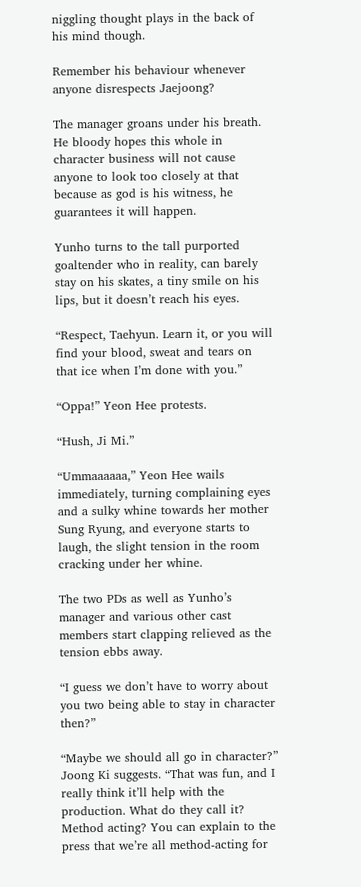niggling thought plays in the back of his mind though.

Remember his behaviour whenever anyone disrespects Jaejoong?

The manager groans under his breath. He bloody hopes this whole in character business will not cause anyone to look too closely at that because as god is his witness, he guarantees it will happen.

Yunho turns to the tall purported goaltender who in reality, can barely stay on his skates, a tiny smile on his lips, but it doesn’t reach his eyes.

“Respect, Taehyun. Learn it, or you will find your blood, sweat and tears on that ice when I’m done with you.”

“Oppa!” Yeon Hee protests.

“Hush, Ji Mi.”

“Ummaaaaaa,” Yeon Hee wails immediately, turning complaining eyes and a sulky whine towards her mother Sung Ryung, and everyone starts to laugh, the slight tension in the room cracking under her whine.

The two PDs as well as Yunho’s manager and various other cast members start clapping relieved as the tension ebbs away.

“I guess we don’t have to worry about you two being able to stay in character then?”

“Maybe we should all go in character?” Joong Ki suggests. “That was fun, and I really think it’ll help with the production. What do they call it? Method acting? You can explain to the press that we’re all method-acting for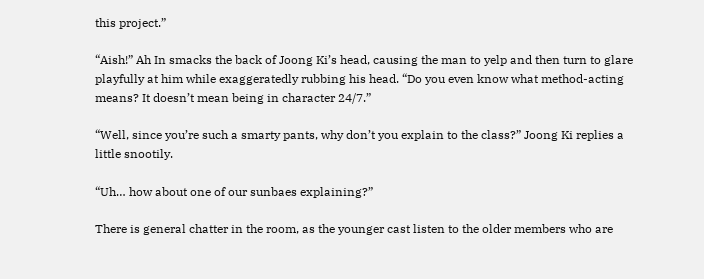this project.”

“Aish!” Ah In smacks the back of Joong Ki’s head, causing the man to yelp and then turn to glare playfully at him while exaggeratedly rubbing his head. “Do you even know what method-acting means? It doesn’t mean being in character 24/7.”

“Well, since you’re such a smarty pants, why don’t you explain to the class?” Joong Ki replies a little snootily.

“Uh… how about one of our sunbaes explaining?”

There is general chatter in the room, as the younger cast listen to the older members who are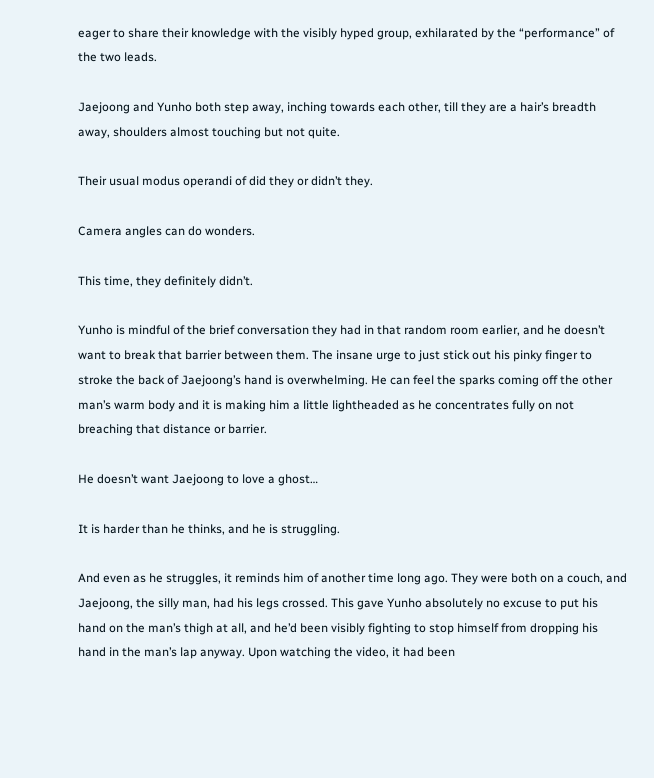eager to share their knowledge with the visibly hyped group, exhilarated by the “performance” of the two leads.

Jaejoong and Yunho both step away, inching towards each other, till they are a hair’s breadth away, shoulders almost touching but not quite.

Their usual modus operandi of did they or didn’t they.

Camera angles can do wonders.

This time, they definitely didn’t.

Yunho is mindful of the brief conversation they had in that random room earlier, and he doesn’t want to break that barrier between them. The insane urge to just stick out his pinky finger to stroke the back of Jaejoong’s hand is overwhelming. He can feel the sparks coming off the other man’s warm body and it is making him a little lightheaded as he concentrates fully on not breaching that distance or barrier.

He doesn’t want Jaejoong to love a ghost…

It is harder than he thinks, and he is struggling.

And even as he struggles, it reminds him of another time long ago. They were both on a couch, and Jaejoong, the silly man, had his legs crossed. This gave Yunho absolutely no excuse to put his hand on the man’s thigh at all, and he’d been visibly fighting to stop himself from dropping his hand in the man’s lap anyway. Upon watching the video, it had been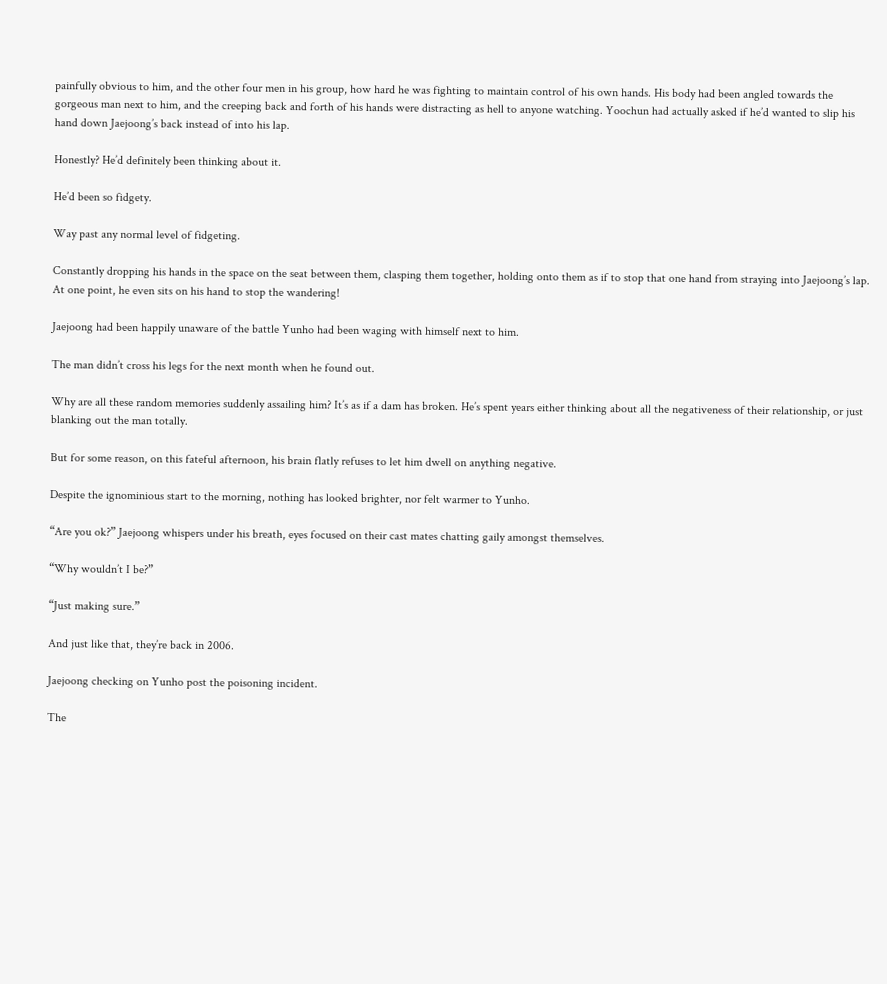painfully obvious to him, and the other four men in his group, how hard he was fighting to maintain control of his own hands. His body had been angled towards the gorgeous man next to him, and the creeping back and forth of his hands were distracting as hell to anyone watching. Yoochun had actually asked if he’d wanted to slip his hand down Jaejoong’s back instead of into his lap.

Honestly? He’d definitely been thinking about it.

He’d been so fidgety.

Way past any normal level of fidgeting.

Constantly dropping his hands in the space on the seat between them, clasping them together, holding onto them as if to stop that one hand from straying into Jaejoong’s lap. At one point, he even sits on his hand to stop the wandering!

Jaejoong had been happily unaware of the battle Yunho had been waging with himself next to him.

The man didn’t cross his legs for the next month when he found out.

Why are all these random memories suddenly assailing him? It’s as if a dam has broken. He’s spent years either thinking about all the negativeness of their relationship, or just blanking out the man totally.

But for some reason, on this fateful afternoon, his brain flatly refuses to let him dwell on anything negative.

Despite the ignominious start to the morning, nothing has looked brighter, nor felt warmer to Yunho.

“Are you ok?” Jaejoong whispers under his breath, eyes focused on their cast mates chatting gaily amongst themselves.

“Why wouldn’t I be?”

“Just making sure.”

And just like that, they’re back in 2006.

Jaejoong checking on Yunho post the poisoning incident.

The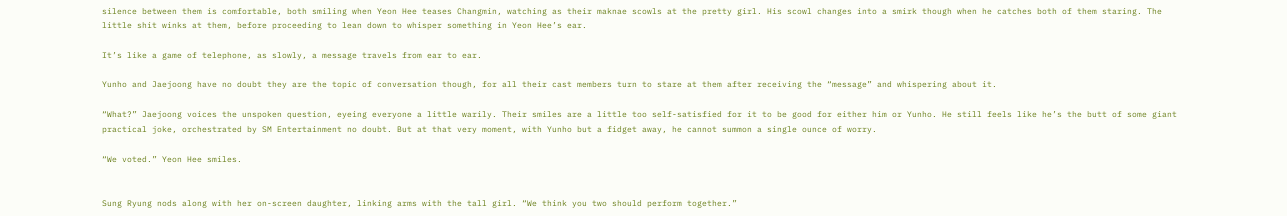silence between them is comfortable, both smiling when Yeon Hee teases Changmin, watching as their maknae scowls at the pretty girl. His scowl changes into a smirk though when he catches both of them staring. The little shit winks at them, before proceeding to lean down to whisper something in Yeon Hee’s ear.

It’s like a game of telephone, as slowly, a message travels from ear to ear.

Yunho and Jaejoong have no doubt they are the topic of conversation though, for all their cast members turn to stare at them after receiving the “message” and whispering about it.

“What?” Jaejoong voices the unspoken question, eyeing everyone a little warily. Their smiles are a little too self-satisfied for it to be good for either him or Yunho. He still feels like he’s the butt of some giant practical joke, orchestrated by SM Entertainment no doubt. But at that very moment, with Yunho but a fidget away, he cannot summon a single ounce of worry.

“We voted.” Yeon Hee smiles.


Sung Ryung nods along with her on-screen daughter, linking arms with the tall girl. “We think you two should perform together.”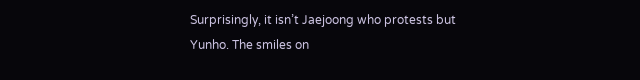Surprisingly, it isn’t Jaejoong who protests but Yunho. The smiles on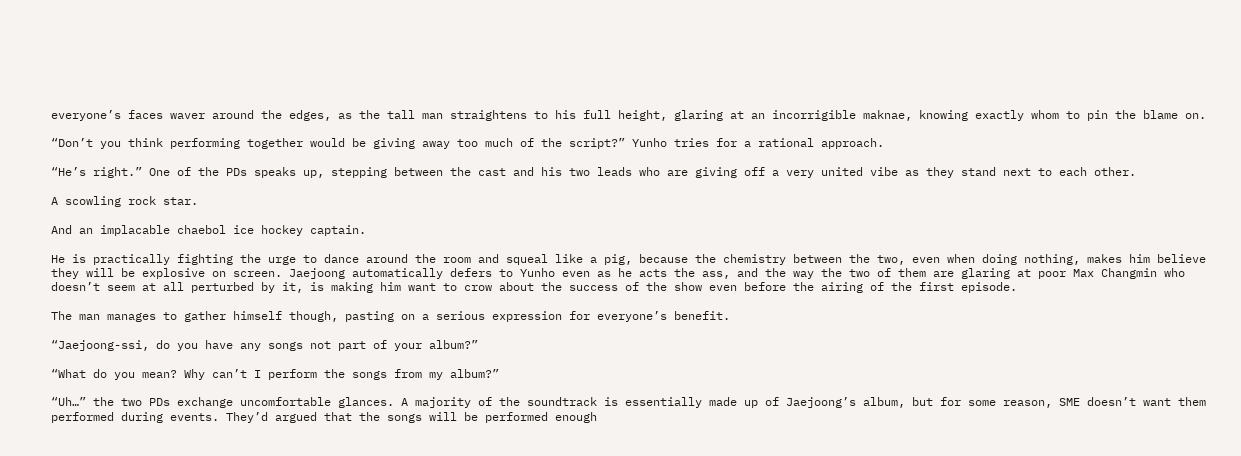everyone’s faces waver around the edges, as the tall man straightens to his full height, glaring at an incorrigible maknae, knowing exactly whom to pin the blame on.

“Don’t you think performing together would be giving away too much of the script?” Yunho tries for a rational approach.

“He’s right.” One of the PDs speaks up, stepping between the cast and his two leads who are giving off a very united vibe as they stand next to each other.

A scowling rock star.

And an implacable chaebol ice hockey captain.

He is practically fighting the urge to dance around the room and squeal like a pig, because the chemistry between the two, even when doing nothing, makes him believe they will be explosive on screen. Jaejoong automatically defers to Yunho even as he acts the ass, and the way the two of them are glaring at poor Max Changmin who doesn’t seem at all perturbed by it, is making him want to crow about the success of the show even before the airing of the first episode.

The man manages to gather himself though, pasting on a serious expression for everyone’s benefit.

“Jaejoong-ssi, do you have any songs not part of your album?”

“What do you mean? Why can’t I perform the songs from my album?”

“Uh…” the two PDs exchange uncomfortable glances. A majority of the soundtrack is essentially made up of Jaejoong’s album, but for some reason, SME doesn’t want them performed during events. They’d argued that the songs will be performed enough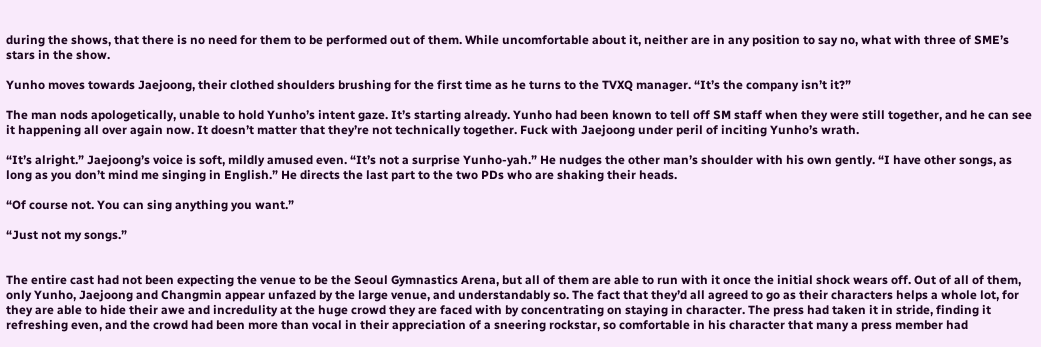during the shows, that there is no need for them to be performed out of them. While uncomfortable about it, neither are in any position to say no, what with three of SME’s stars in the show.

Yunho moves towards Jaejoong, their clothed shoulders brushing for the first time as he turns to the TVXQ manager. “It’s the company isn’t it?”

The man nods apologetically, unable to hold Yunho’s intent gaze. It’s starting already. Yunho had been known to tell off SM staff when they were still together, and he can see it happening all over again now. It doesn’t matter that they’re not technically together. Fuck with Jaejoong under peril of inciting Yunho’s wrath.

“It’s alright.” Jaejoong’s voice is soft, mildly amused even. “It’s not a surprise Yunho-yah.” He nudges the other man’s shoulder with his own gently. “I have other songs, as long as you don’t mind me singing in English.” He directs the last part to the two PDs who are shaking their heads.

“Of course not. You can sing anything you want.”

“Just not my songs.”


The entire cast had not been expecting the venue to be the Seoul Gymnastics Arena, but all of them are able to run with it once the initial shock wears off. Out of all of them, only Yunho, Jaejoong and Changmin appear unfazed by the large venue, and understandably so. The fact that they’d all agreed to go as their characters helps a whole lot, for they are able to hide their awe and incredulity at the huge crowd they are faced with by concentrating on staying in character. The press had taken it in stride, finding it refreshing even, and the crowd had been more than vocal in their appreciation of a sneering rockstar, so comfortable in his character that many a press member had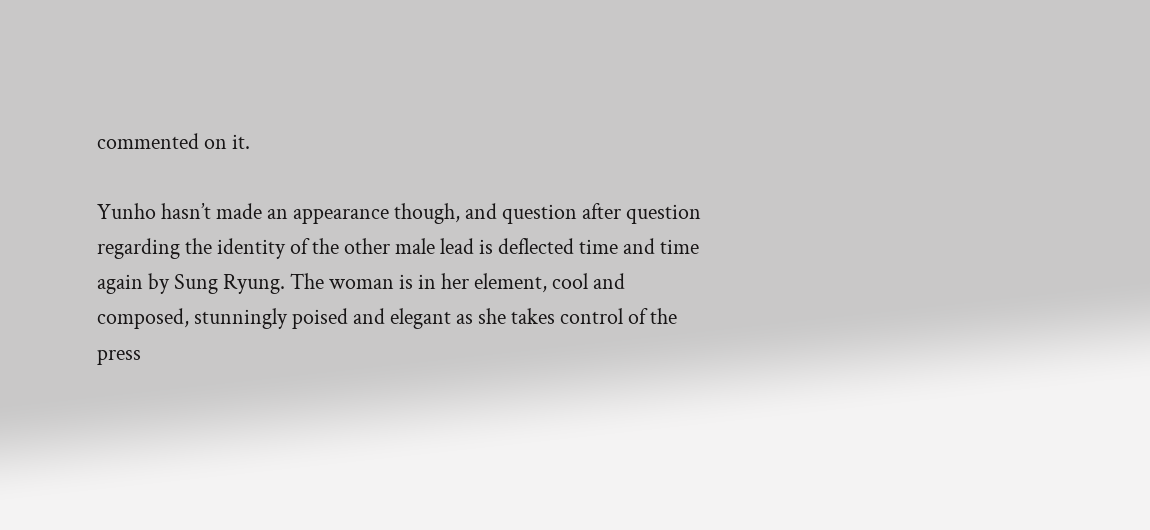commented on it.

Yunho hasn’t made an appearance though, and question after question regarding the identity of the other male lead is deflected time and time again by Sung Ryung. The woman is in her element, cool and composed, stunningly poised and elegant as she takes control of the press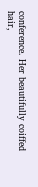conference. Her beautifully coiffed hair,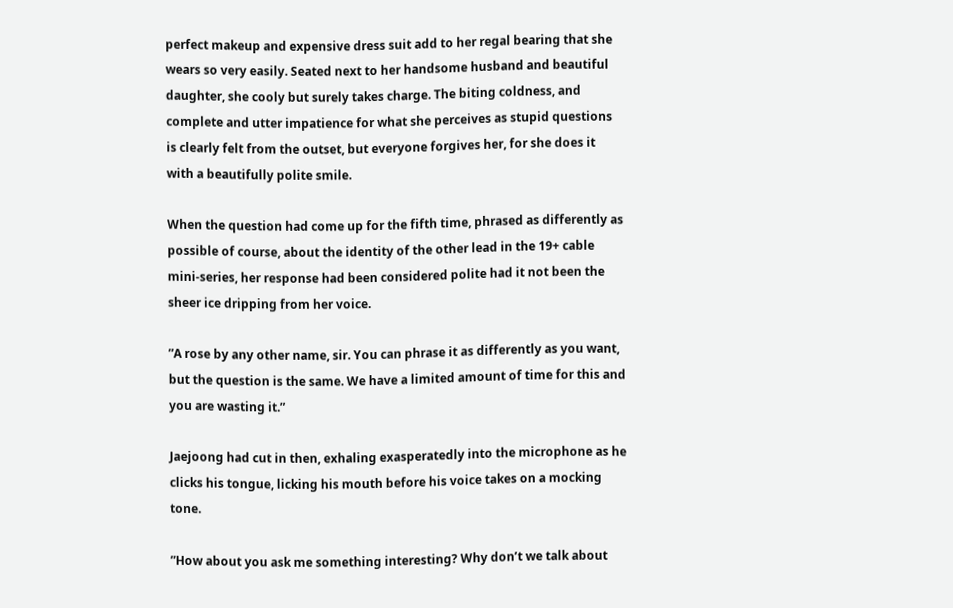perfect makeup and expensive dress suit add to her regal bearing that she wears so very easily. Seated next to her handsome husband and beautiful daughter, she cooly but surely takes charge. The biting coldness, and complete and utter impatience for what she perceives as stupid questions is clearly felt from the outset, but everyone forgives her, for she does it with a beautifully polite smile.

When the question had come up for the fifth time, phrased as differently as possible of course, about the identity of the other lead in the 19+ cable mini-series, her response had been considered polite had it not been the sheer ice dripping from her voice.

”A rose by any other name, sir. You can phrase it as differently as you want, but the question is the same. We have a limited amount of time for this and you are wasting it.”

Jaejoong had cut in then, exhaling exasperatedly into the microphone as he clicks his tongue, licking his mouth before his voice takes on a mocking tone.

”How about you ask me something interesting? Why don’t we talk about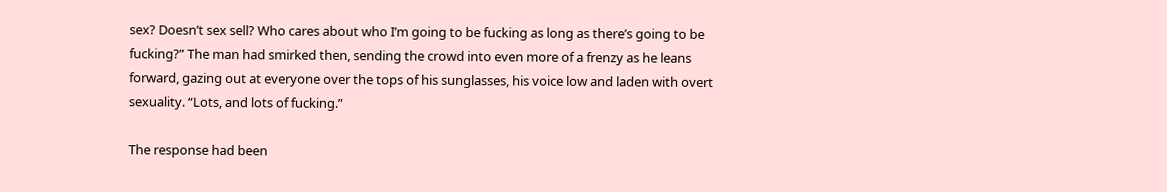sex? Doesn’t sex sell? Who cares about who I’m going to be fucking as long as there’s going to be fucking?” The man had smirked then, sending the crowd into even more of a frenzy as he leans forward, gazing out at everyone over the tops of his sunglasses, his voice low and laden with overt sexuality. “Lots, and lots of fucking.”

The response had been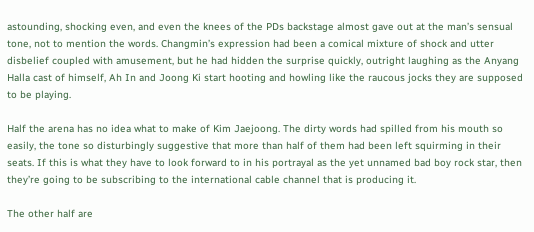astounding, shocking even, and even the knees of the PDs backstage almost gave out at the man’s sensual tone, not to mention the words. Changmin’s expression had been a comical mixture of shock and utter disbelief coupled with amusement, but he had hidden the surprise quickly, outright laughing as the Anyang Halla cast of himself, Ah In and Joong Ki start hooting and howling like the raucous jocks they are supposed to be playing.

Half the arena has no idea what to make of Kim Jaejoong. The dirty words had spilled from his mouth so easily, the tone so disturbingly suggestive that more than half of them had been left squirming in their seats. If this is what they have to look forward to in his portrayal as the yet unnamed bad boy rock star, then they’re going to be subscribing to the international cable channel that is producing it.

The other half are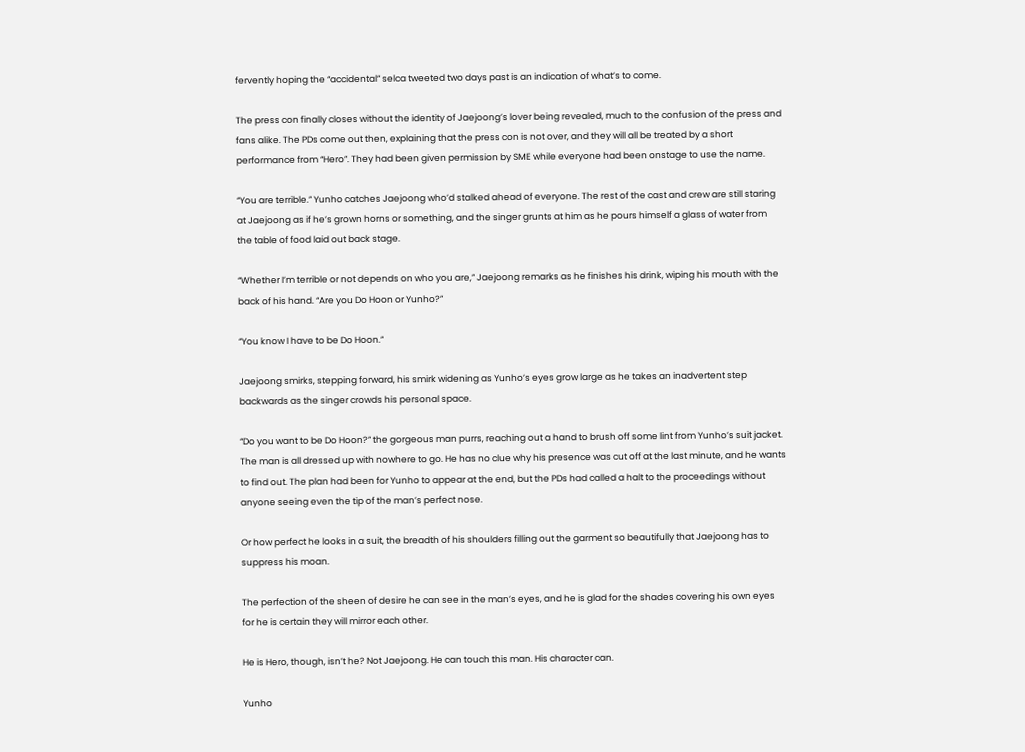fervently hoping the “accidental” selca tweeted two days past is an indication of what’s to come.

The press con finally closes without the identity of Jaejoong’s lover being revealed, much to the confusion of the press and fans alike. The PDs come out then, explaining that the press con is not over, and they will all be treated by a short performance from “Hero”. They had been given permission by SME while everyone had been onstage to use the name.

“You are terrible.” Yunho catches Jaejoong who’d stalked ahead of everyone. The rest of the cast and crew are still staring at Jaejoong as if he’s grown horns or something, and the singer grunts at him as he pours himself a glass of water from the table of food laid out back stage.

“Whether I’m terrible or not depends on who you are,” Jaejoong remarks as he finishes his drink, wiping his mouth with the back of his hand. “Are you Do Hoon or Yunho?”

“You know I have to be Do Hoon.”

Jaejoong smirks, stepping forward, his smirk widening as Yunho’s eyes grow large as he takes an inadvertent step backwards as the singer crowds his personal space.

“Do you want to be Do Hoon?” the gorgeous man purrs, reaching out a hand to brush off some lint from Yunho’s suit jacket. The man is all dressed up with nowhere to go. He has no clue why his presence was cut off at the last minute, and he wants to find out. The plan had been for Yunho to appear at the end, but the PDs had called a halt to the proceedings without anyone seeing even the tip of the man’s perfect nose.

Or how perfect he looks in a suit, the breadth of his shoulders filling out the garment so beautifully that Jaejoong has to suppress his moan.

The perfection of the sheen of desire he can see in the man’s eyes, and he is glad for the shades covering his own eyes for he is certain they will mirror each other.

He is Hero, though, isn’t he? Not Jaejoong. He can touch this man. His character can.

Yunho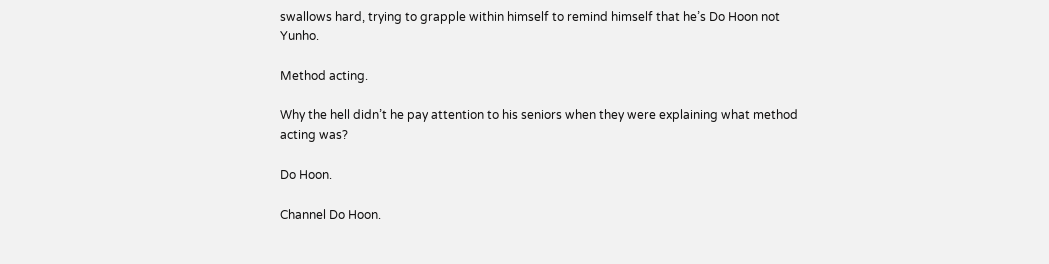swallows hard, trying to grapple within himself to remind himself that he’s Do Hoon not Yunho.

Method acting.

Why the hell didn’t he pay attention to his seniors when they were explaining what method acting was?

Do Hoon.

Channel Do Hoon.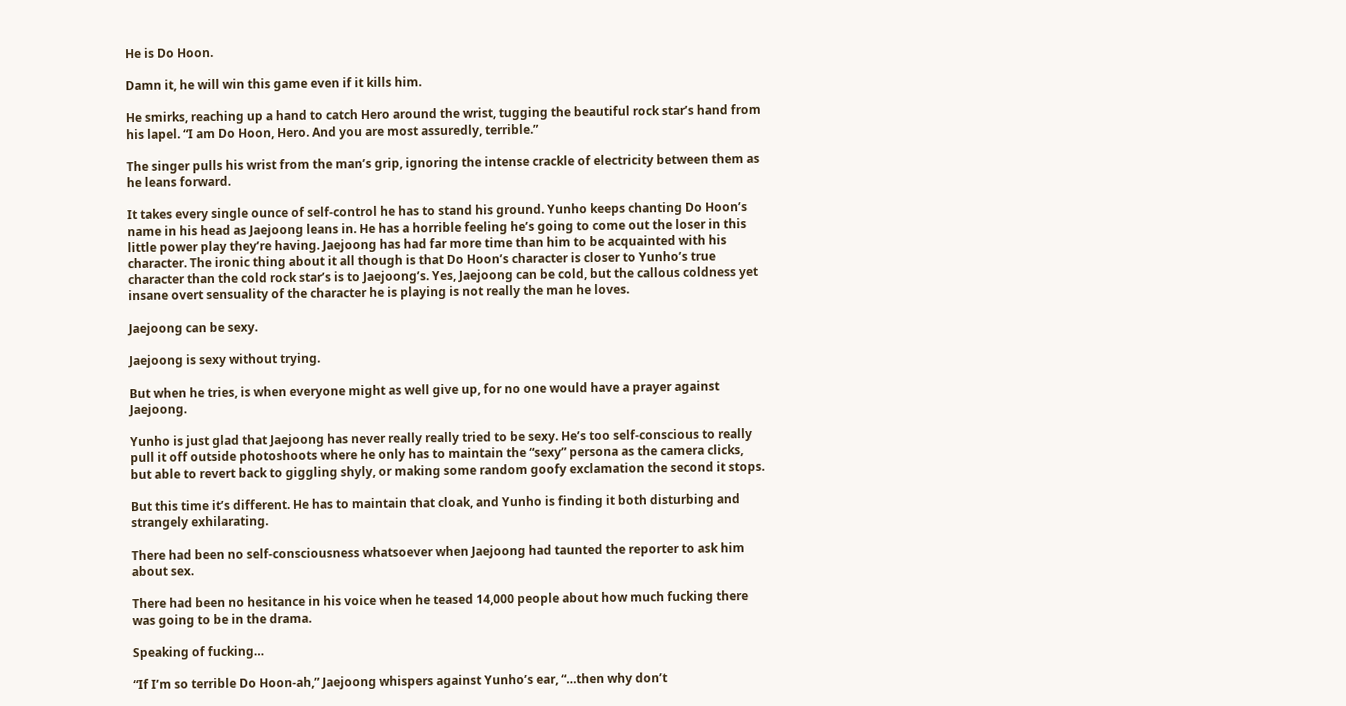He is Do Hoon.

Damn it, he will win this game even if it kills him.

He smirks, reaching up a hand to catch Hero around the wrist, tugging the beautiful rock star’s hand from his lapel. “I am Do Hoon, Hero. And you are most assuredly, terrible.”

The singer pulls his wrist from the man’s grip, ignoring the intense crackle of electricity between them as he leans forward.

It takes every single ounce of self-control he has to stand his ground. Yunho keeps chanting Do Hoon’s name in his head as Jaejoong leans in. He has a horrible feeling he’s going to come out the loser in this little power play they’re having. Jaejoong has had far more time than him to be acquainted with his character. The ironic thing about it all though is that Do Hoon’s character is closer to Yunho’s true character than the cold rock star’s is to Jaejoong’s. Yes, Jaejoong can be cold, but the callous coldness yet insane overt sensuality of the character he is playing is not really the man he loves.

Jaejoong can be sexy.

Jaejoong is sexy without trying.

But when he tries, is when everyone might as well give up, for no one would have a prayer against Jaejoong.

Yunho is just glad that Jaejoong has never really really tried to be sexy. He’s too self-conscious to really pull it off outside photoshoots where he only has to maintain the “sexy” persona as the camera clicks, but able to revert back to giggling shyly, or making some random goofy exclamation the second it stops.

But this time it’s different. He has to maintain that cloak, and Yunho is finding it both disturbing and strangely exhilarating.

There had been no self-consciousness whatsoever when Jaejoong had taunted the reporter to ask him about sex.

There had been no hesitance in his voice when he teased 14,000 people about how much fucking there was going to be in the drama.

Speaking of fucking…

“If I’m so terrible Do Hoon-ah,” Jaejoong whispers against Yunho’s ear, “…then why don’t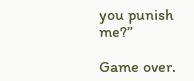you punish me?”

Game over.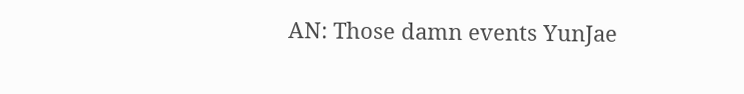AN: Those damn events YunJae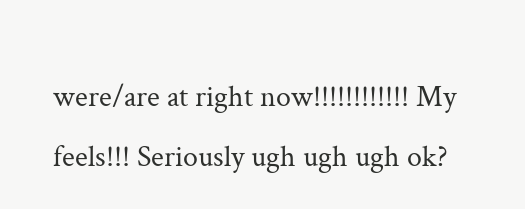were/are at right now!!!!!!!!!!!! My feels!!! Seriously ugh ugh ugh ok?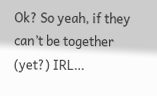Ok? So yeah, if they can’t be together (yet?) IRL…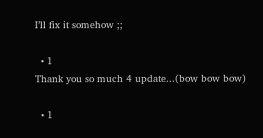I’ll fix it somehow ;;

  • 1
Thank you so much 4 update...(bow bow bow)

  • 1